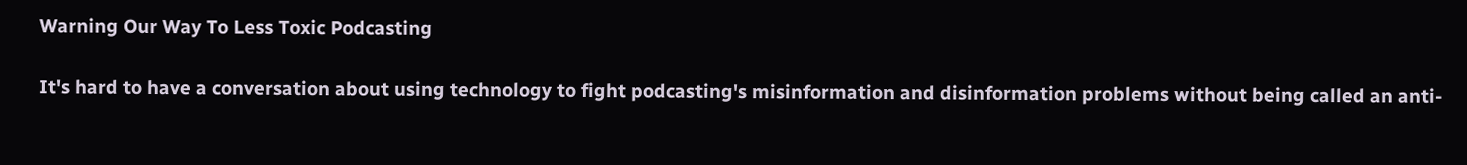Warning Our Way To Less Toxic Podcasting

It's hard to have a conversation about using technology to fight podcasting's misinformation and disinformation problems without being called an anti-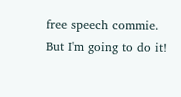free speech commie. But I'm going to do it!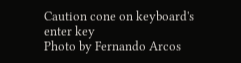Caution cone on keyboard's enter key
Photo by Fernando Arcos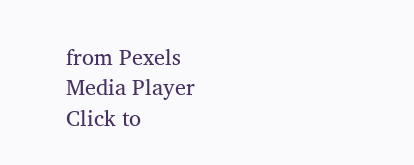from Pexels
Media Player
Click to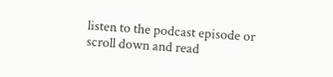listen to the podcast episode or scroll down and read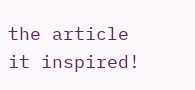the article it inspired!